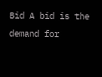Bid A bid is the demand for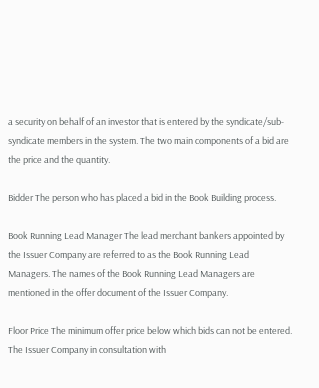a security on behalf of an investor that is entered by the syndicate/sub-syndicate members in the system. The two main components of a bid are the price and the quantity.

Bidder The person who has placed a bid in the Book Building process.

Book Running Lead Manager The lead merchant bankers appointed by the Issuer Company are referred to as the Book Running Lead Managers. The names of the Book Running Lead Managers are mentioned in the offer document of the Issuer Company.

Floor Price The minimum offer price below which bids can not be entered. The Issuer Company in consultation with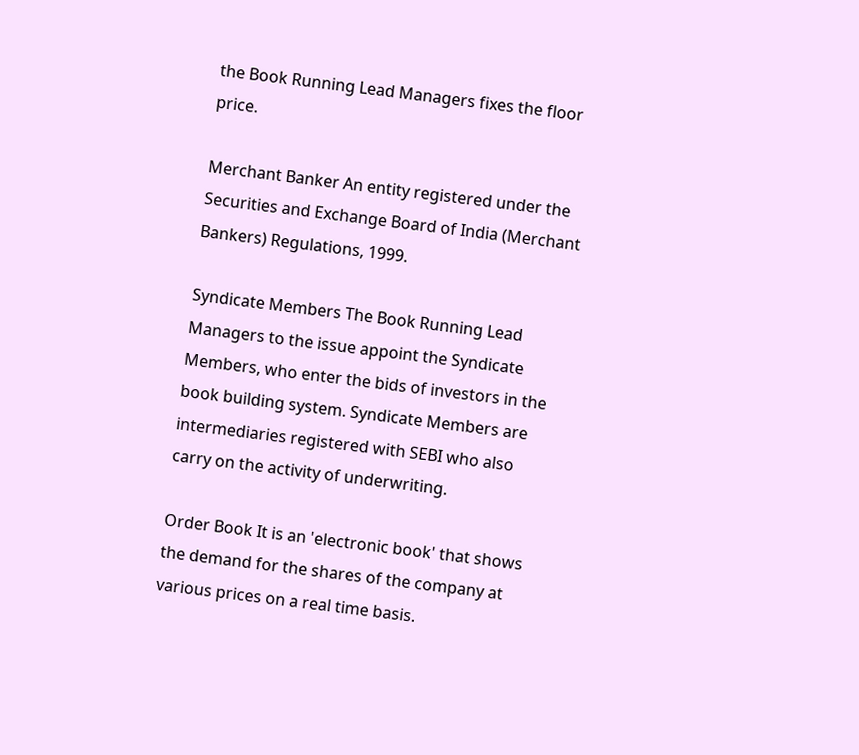the Book Running Lead Managers fixes the floor price.

Merchant Banker An entity registered under the Securities and Exchange Board of India (Merchant Bankers) Regulations, 1999.

Syndicate Members The Book Running Lead Managers to the issue appoint the Syndicate Members, who enter the bids of investors in the book building system. Syndicate Members are intermediaries registered with SEBI who also carry on the activity of underwriting.

Order Book It is an 'electronic book' that shows the demand for the shares of the company at various prices on a real time basis.